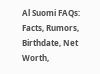Al Suomi FAQs: Facts, Rumors, Birthdate, Net Worth,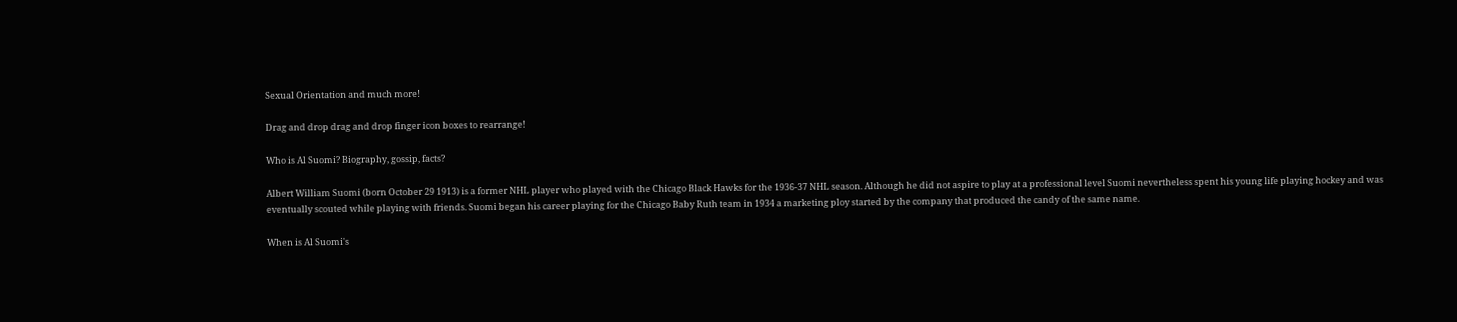Sexual Orientation and much more!

Drag and drop drag and drop finger icon boxes to rearrange!

Who is Al Suomi? Biography, gossip, facts?

Albert William Suomi (born October 29 1913) is a former NHL player who played with the Chicago Black Hawks for the 1936-37 NHL season. Although he did not aspire to play at a professional level Suomi nevertheless spent his young life playing hockey and was eventually scouted while playing with friends. Suomi began his career playing for the Chicago Baby Ruth team in 1934 a marketing ploy started by the company that produced the candy of the same name.

When is Al Suomi's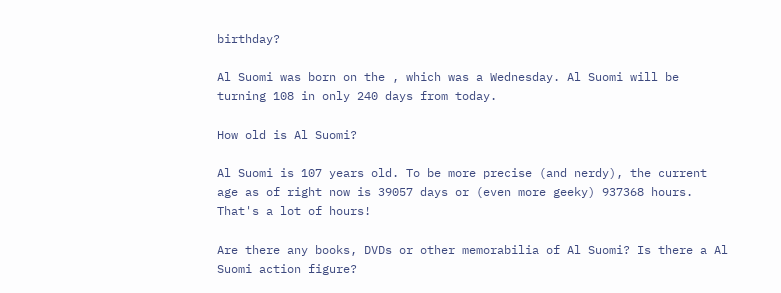birthday?

Al Suomi was born on the , which was a Wednesday. Al Suomi will be turning 108 in only 240 days from today.

How old is Al Suomi?

Al Suomi is 107 years old. To be more precise (and nerdy), the current age as of right now is 39057 days or (even more geeky) 937368 hours. That's a lot of hours!

Are there any books, DVDs or other memorabilia of Al Suomi? Is there a Al Suomi action figure?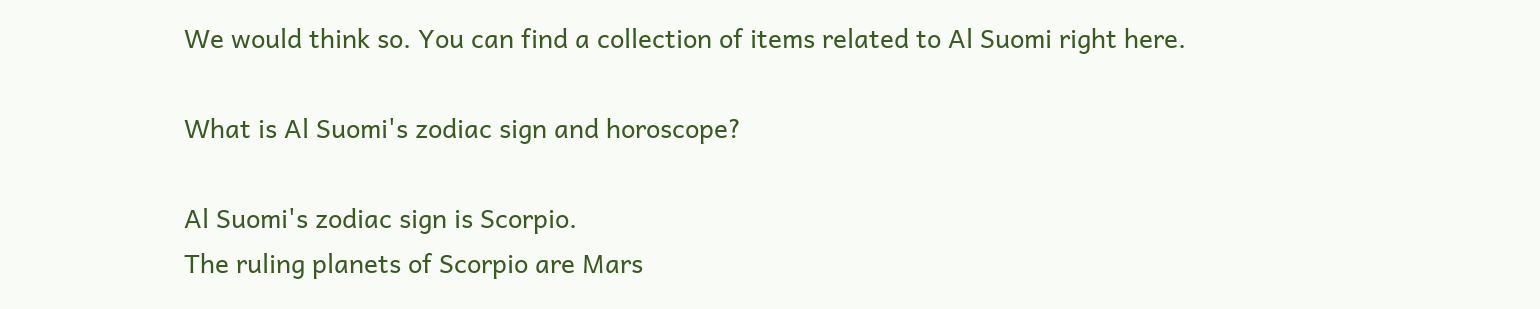We would think so. You can find a collection of items related to Al Suomi right here.

What is Al Suomi's zodiac sign and horoscope?

Al Suomi's zodiac sign is Scorpio.
The ruling planets of Scorpio are Mars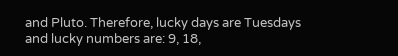and Pluto. Therefore, lucky days are Tuesdays and lucky numbers are: 9, 18,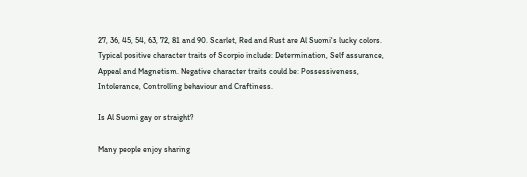27, 36, 45, 54, 63, 72, 81 and 90. Scarlet, Red and Rust are Al Suomi's lucky colors. Typical positive character traits of Scorpio include: Determination, Self assurance, Appeal and Magnetism. Negative character traits could be: Possessiveness, Intolerance, Controlling behaviour and Craftiness.

Is Al Suomi gay or straight?

Many people enjoy sharing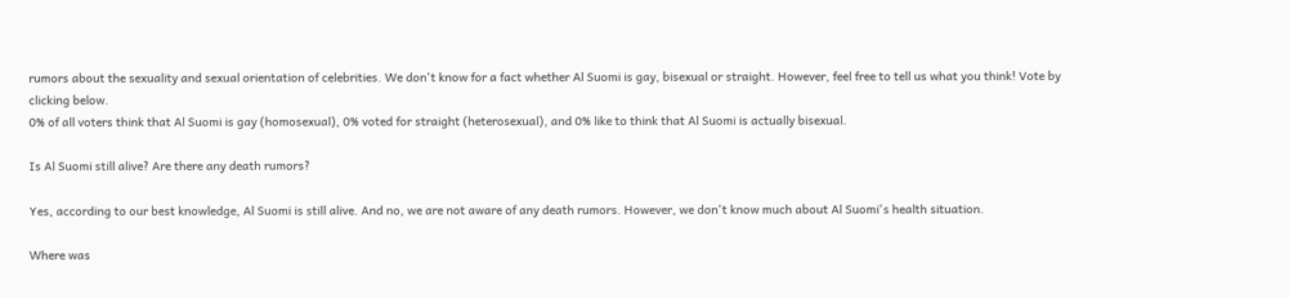rumors about the sexuality and sexual orientation of celebrities. We don't know for a fact whether Al Suomi is gay, bisexual or straight. However, feel free to tell us what you think! Vote by clicking below.
0% of all voters think that Al Suomi is gay (homosexual), 0% voted for straight (heterosexual), and 0% like to think that Al Suomi is actually bisexual.

Is Al Suomi still alive? Are there any death rumors?

Yes, according to our best knowledge, Al Suomi is still alive. And no, we are not aware of any death rumors. However, we don't know much about Al Suomi's health situation.

Where was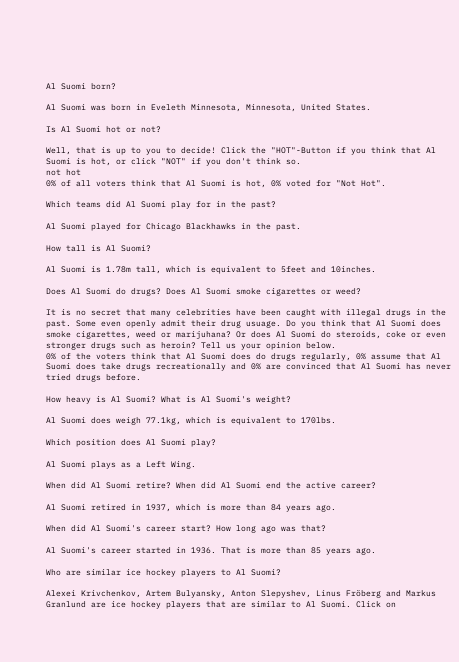Al Suomi born?

Al Suomi was born in Eveleth Minnesota, Minnesota, United States.

Is Al Suomi hot or not?

Well, that is up to you to decide! Click the "HOT"-Button if you think that Al Suomi is hot, or click "NOT" if you don't think so.
not hot
0% of all voters think that Al Suomi is hot, 0% voted for "Not Hot".

Which teams did Al Suomi play for in the past?

Al Suomi played for Chicago Blackhawks in the past.

How tall is Al Suomi?

Al Suomi is 1.78m tall, which is equivalent to 5feet and 10inches.

Does Al Suomi do drugs? Does Al Suomi smoke cigarettes or weed?

It is no secret that many celebrities have been caught with illegal drugs in the past. Some even openly admit their drug usuage. Do you think that Al Suomi does smoke cigarettes, weed or marijuhana? Or does Al Suomi do steroids, coke or even stronger drugs such as heroin? Tell us your opinion below.
0% of the voters think that Al Suomi does do drugs regularly, 0% assume that Al Suomi does take drugs recreationally and 0% are convinced that Al Suomi has never tried drugs before.

How heavy is Al Suomi? What is Al Suomi's weight?

Al Suomi does weigh 77.1kg, which is equivalent to 170lbs.

Which position does Al Suomi play?

Al Suomi plays as a Left Wing.

When did Al Suomi retire? When did Al Suomi end the active career?

Al Suomi retired in 1937, which is more than 84 years ago.

When did Al Suomi's career start? How long ago was that?

Al Suomi's career started in 1936. That is more than 85 years ago.

Who are similar ice hockey players to Al Suomi?

Alexei Krivchenkov, Artem Bulyansky, Anton Slepyshev, Linus Fröberg and Markus Granlund are ice hockey players that are similar to Al Suomi. Click on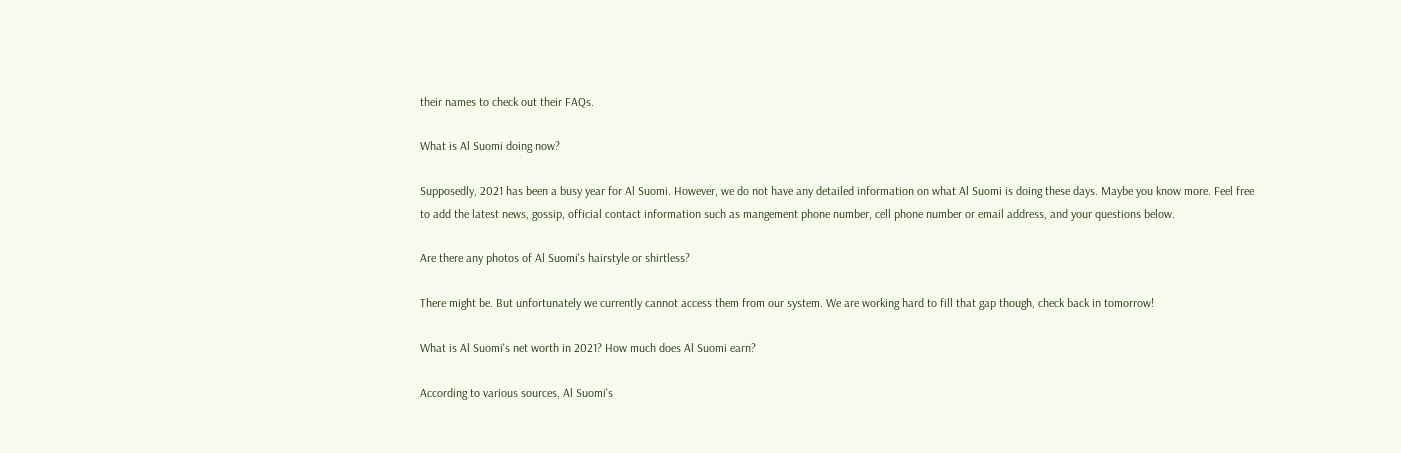their names to check out their FAQs.

What is Al Suomi doing now?

Supposedly, 2021 has been a busy year for Al Suomi. However, we do not have any detailed information on what Al Suomi is doing these days. Maybe you know more. Feel free to add the latest news, gossip, official contact information such as mangement phone number, cell phone number or email address, and your questions below.

Are there any photos of Al Suomi's hairstyle or shirtless?

There might be. But unfortunately we currently cannot access them from our system. We are working hard to fill that gap though, check back in tomorrow!

What is Al Suomi's net worth in 2021? How much does Al Suomi earn?

According to various sources, Al Suomi's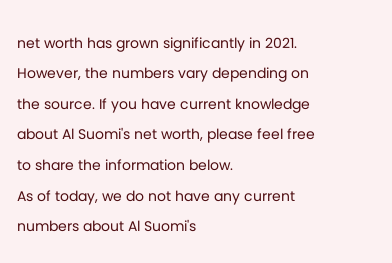net worth has grown significantly in 2021. However, the numbers vary depending on the source. If you have current knowledge about Al Suomi's net worth, please feel free to share the information below.
As of today, we do not have any current numbers about Al Suomi's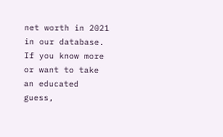net worth in 2021 in our database. If you know more or want to take an educated guess,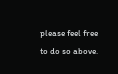please feel free to do so above.